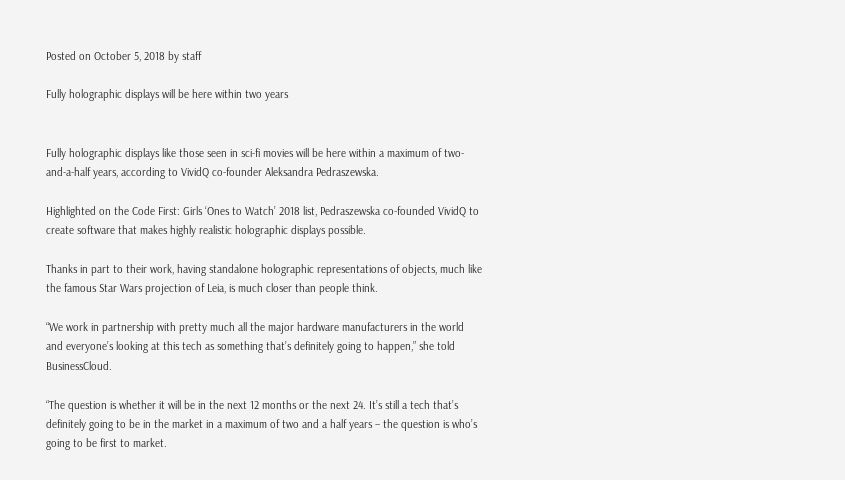Posted on October 5, 2018 by staff

Fully holographic displays will be here within two years


Fully holographic displays like those seen in sci-fi movies will be here within a maximum of two-and-a-half years, according to VividQ co-founder Aleksandra Pedraszewska.

Highlighted on the Code First: Girls ‘Ones to Watch’ 2018 list, Pedraszewska co-founded VividQ to create software that makes highly realistic holographic displays possible.

Thanks in part to their work, having standalone holographic representations of objects, much like the famous Star Wars projection of Leia, is much closer than people think.

“We work in partnership with pretty much all the major hardware manufacturers in the world and everyone’s looking at this tech as something that’s definitely going to happen,” she told BusinessCloud.

“The question is whether it will be in the next 12 months or the next 24. It’s still a tech that’s definitely going to be in the market in a maximum of two and a half years – the question is who’s going to be first to market.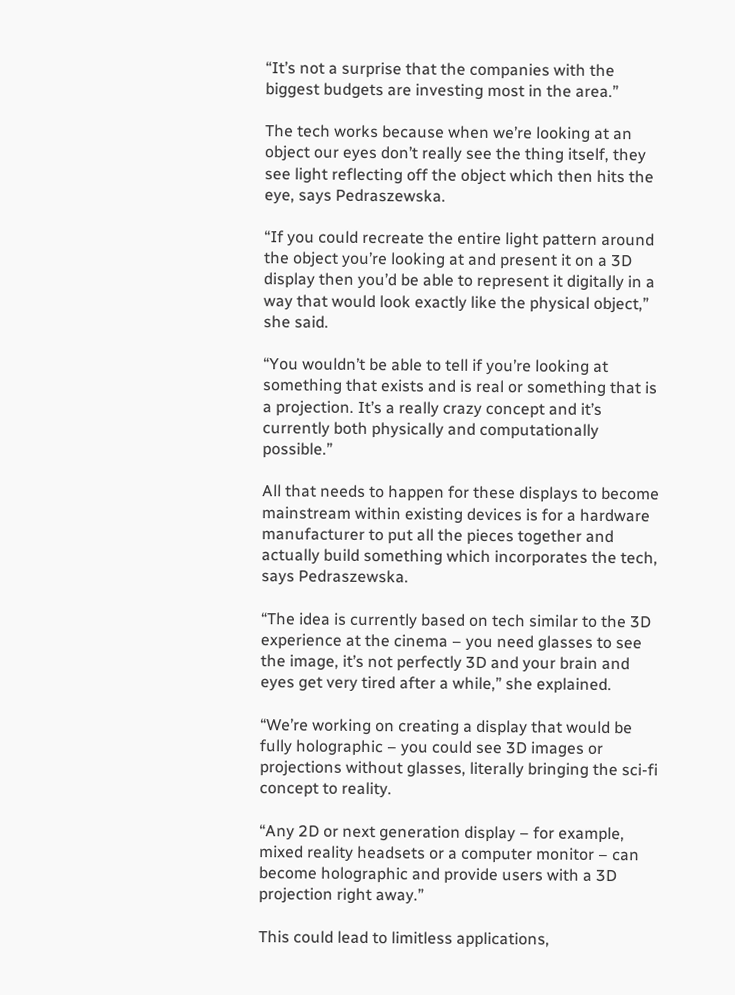“It’s not a surprise that the companies with the biggest budgets are investing most in the area.”

The tech works because when we’re looking at an object our eyes don’t really see the thing itself, they see light reflecting off the object which then hits the eye, says Pedraszewska.

“If you could recreate the entire light pattern around the object you’re looking at and present it on a 3D display then you’d be able to represent it digitally in a way that would look exactly like the physical object,” she said.

“You wouldn’t be able to tell if you’re looking at something that exists and is real or something that is a projection. It’s a really crazy concept and it’s currently both physically and computationally possible.”

All that needs to happen for these displays to become mainstream within existing devices is for a hardware manufacturer to put all the pieces together and actually build something which incorporates the tech, says Pedraszewska.

“The idea is currently based on tech similar to the 3D experience at the cinema – you need glasses to see the image, it’s not perfectly 3D and your brain and eyes get very tired after a while,” she explained.

“We’re working on creating a display that would be fully holographic – you could see 3D images or projections without glasses, literally bringing the sci-fi concept to reality.

“Any 2D or next generation display – for example, mixed reality headsets or a computer monitor – can become holographic and provide users with a 3D projection right away.”

This could lead to limitless applications,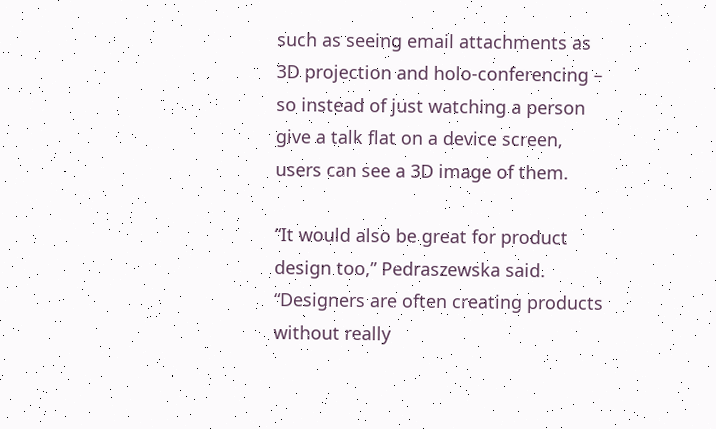such as seeing email attachments as 3D projection and holo-conferencing – so instead of just watching a person give a talk flat on a device screen, users can see a 3D image of them.

“It would also be great for product design too,” Pedraszewska said. “Designers are often creating products without really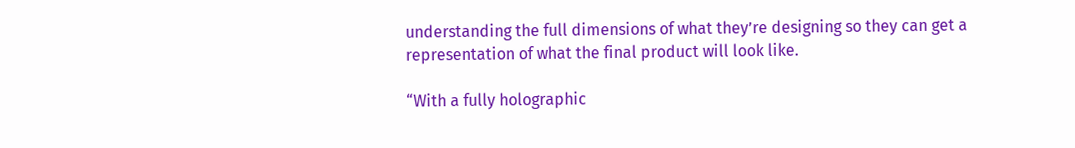understanding the full dimensions of what they’re designing so they can get a representation of what the final product will look like.

“With a fully holographic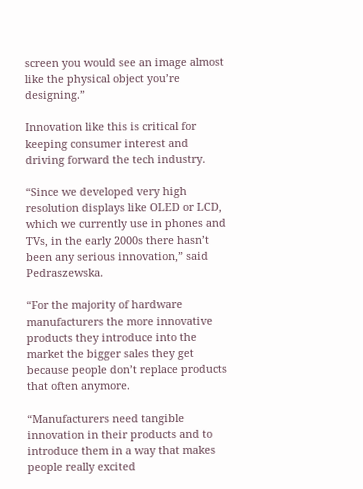screen you would see an image almost like the physical object you’re designing.”

Innovation like this is critical for keeping consumer interest and driving forward the tech industry.

“Since we developed very high resolution displays like OLED or LCD, which we currently use in phones and TVs, in the early 2000s there hasn’t been any serious innovation,” said Pedraszewska.

“For the majority of hardware manufacturers the more innovative products they introduce into the market the bigger sales they get because people don’t replace products that often anymore.

“Manufacturers need tangible innovation in their products and to introduce them in a way that makes people really excited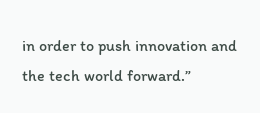in order to push innovation and the tech world forward.”